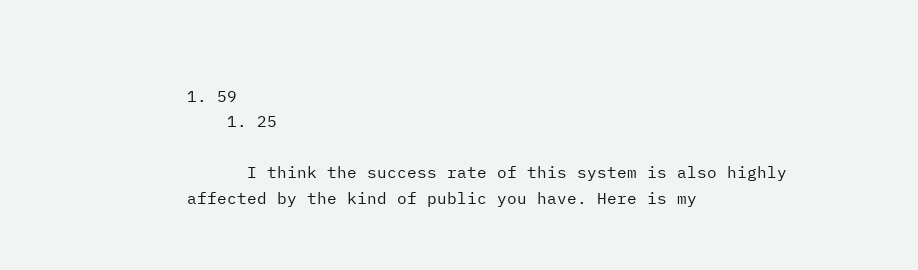1. 59
    1. 25

      I think the success rate of this system is also highly affected by the kind of public you have. Here is my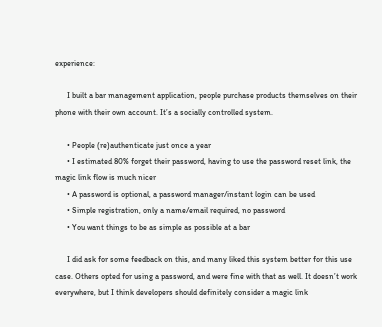experience:

      I built a bar management application, people purchase products themselves on their phone with their own account. It’s a socially controlled system.

      • People (re)authenticate just once a year
      • I estimated 80% forget their password, having to use the password reset link, the magic link flow is much nicer
      • A password is optional, a password manager/instant login can be used
      • Simple registration, only a name/email required, no password
      • You want things to be as simple as possible at a bar

      I did ask for some feedback on this, and many liked this system better for this use case. Others opted for using a password, and were fine with that as well. It doesn’t work everywhere, but I think developers should definitely consider a magic link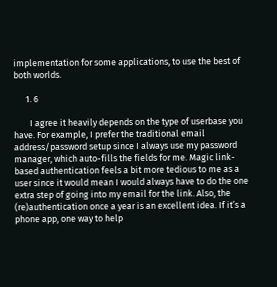implementation for some applications, to use the best of both worlds.

      1. 6

        I agree it heavily depends on the type of userbase you have. For example, I prefer the traditional email address/password setup since I always use my password manager, which auto-fills the fields for me. Magic link-based authentication feels a bit more tedious to me as a user since it would mean I would always have to do the one extra step of going into my email for the link. Also, the (re)authentication once a year is an excellent idea. If it’s a phone app, one way to help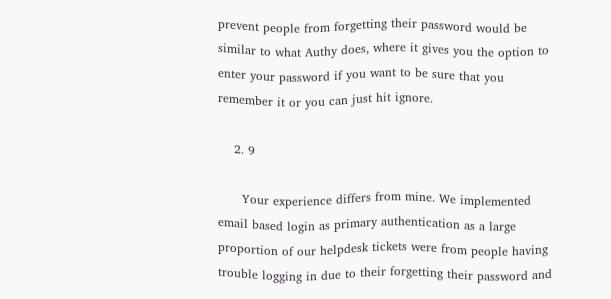prevent people from forgetting their password would be similar to what Authy does, where it gives you the option to enter your password if you want to be sure that you remember it or you can just hit ignore.

    2. 9

      Your experience differs from mine. We implemented email based login as primary authentication as a large proportion of our helpdesk tickets were from people having trouble logging in due to their forgetting their password and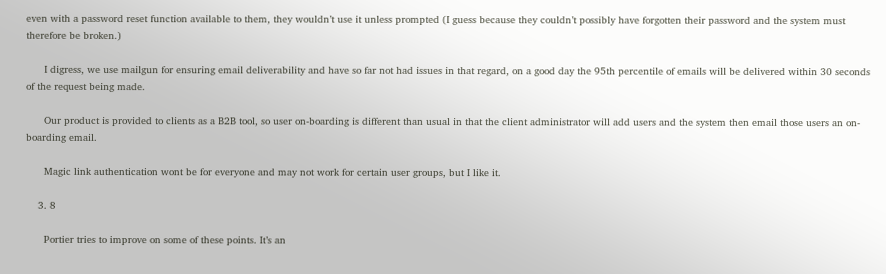even with a password reset function available to them, they wouldn’t use it unless prompted (I guess because they couldn’t possibly have forgotten their password and the system must therefore be broken.)

      I digress, we use mailgun for ensuring email deliverability and have so far not had issues in that regard, on a good day the 95th percentile of emails will be delivered within 30 seconds of the request being made.

      Our product is provided to clients as a B2B tool, so user on-boarding is different than usual in that the client administrator will add users and the system then email those users an on-boarding email.

      Magic link authentication wont be for everyone and may not work for certain user groups, but I like it.

    3. 8

      Portier tries to improve on some of these points. It’s an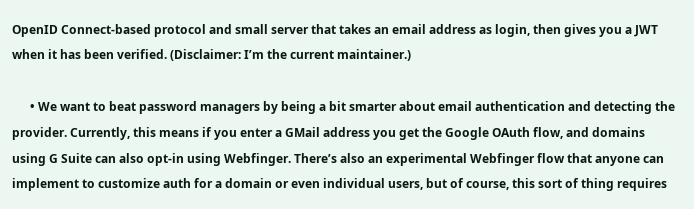OpenID Connect-based protocol and small server that takes an email address as login, then gives you a JWT when it has been verified. (Disclaimer: I’m the current maintainer.)

      • We want to beat password managers by being a bit smarter about email authentication and detecting the provider. Currently, this means if you enter a GMail address you get the Google OAuth flow, and domains using G Suite can also opt-in using Webfinger. There’s also an experimental Webfinger flow that anyone can implement to customize auth for a domain or even individual users, but of course, this sort of thing requires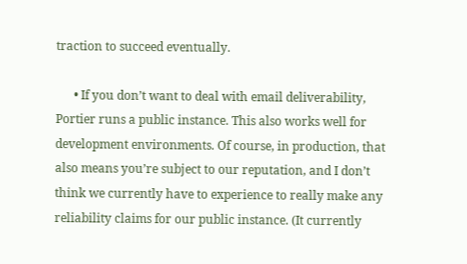traction to succeed eventually.

      • If you don’t want to deal with email deliverability, Portier runs a public instance. This also works well for development environments. Of course, in production, that also means you’re subject to our reputation, and I don’t think we currently have to experience to really make any reliability claims for our public instance. (It currently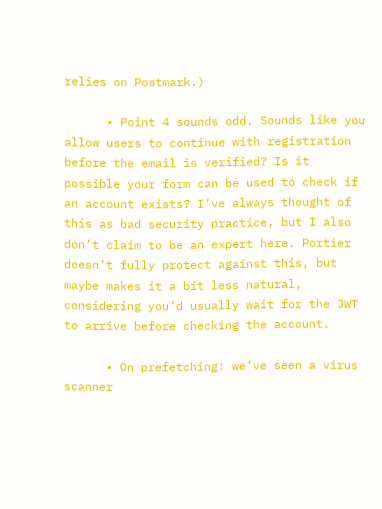relies on Postmark.)

      • Point 4 sounds odd. Sounds like you allow users to continue with registration before the email is verified? Is it possible your form can be used to check if an account exists? I’ve always thought of this as bad security practice, but I also don’t claim to be an expert here. Portier doesn’t fully protect against this, but maybe makes it a bit less natural, considering you’d usually wait for the JWT to arrive before checking the account.

      • On prefetching: we’ve seen a virus scanner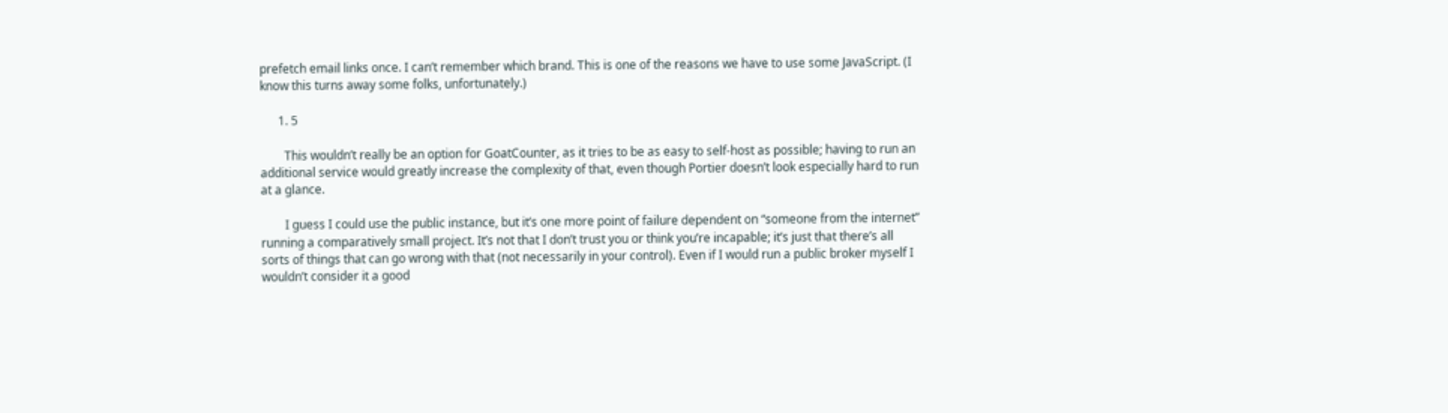prefetch email links once. I can’t remember which brand. This is one of the reasons we have to use some JavaScript. (I know this turns away some folks, unfortunately.)

      1. 5

        This wouldn’t really be an option for GoatCounter, as it tries to be as easy to self-host as possible; having to run an additional service would greatly increase the complexity of that, even though Portier doesn’t look especially hard to run at a glance.

        I guess I could use the public instance, but it’s one more point of failure dependent on “someone from the internet” running a comparatively small project. It’s not that I don’t trust you or think you’re incapable; it’s just that there’s all sorts of things that can go wrong with that (not necessarily in your control). Even if I would run a public broker myself I wouldn’t consider it a good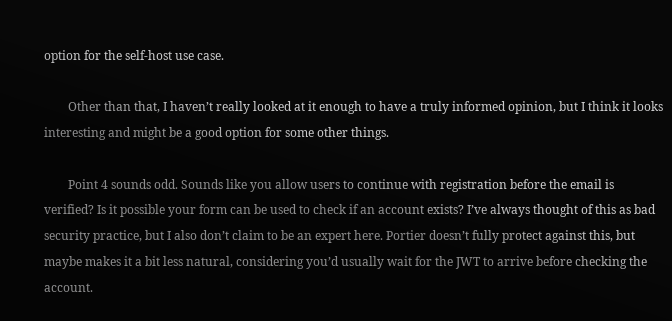option for the self-host use case.

        Other than that, I haven’t really looked at it enough to have a truly informed opinion, but I think it looks interesting and might be a good option for some other things.

        Point 4 sounds odd. Sounds like you allow users to continue with registration before the email is verified? Is it possible your form can be used to check if an account exists? I’ve always thought of this as bad security practice, but I also don’t claim to be an expert here. Portier doesn’t fully protect against this, but maybe makes it a bit less natural, considering you’d usually wait for the JWT to arrive before checking the account.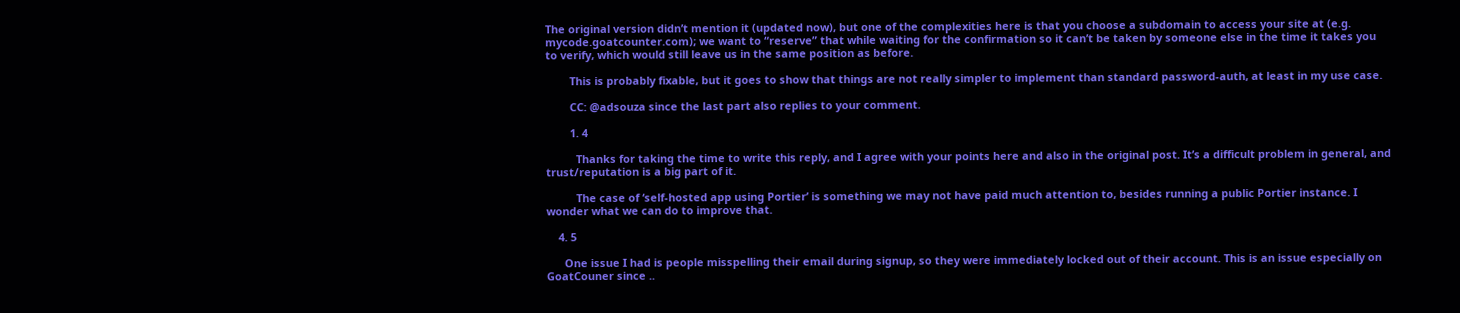The original version didn’t mention it (updated now), but one of the complexities here is that you choose a subdomain to access your site at (e.g. mycode.goatcounter.com); we want to “reserve” that while waiting for the confirmation so it can’t be taken by someone else in the time it takes you to verify, which would still leave us in the same position as before.

        This is probably fixable, but it goes to show that things are not really simpler to implement than standard password-auth, at least in my use case.

        CC: @adsouza since the last part also replies to your comment.

        1. 4

          Thanks for taking the time to write this reply, and I agree with your points here and also in the original post. It’s a difficult problem in general, and trust/reputation is a big part of it.

          The case of ‘self-hosted app using Portier’ is something we may not have paid much attention to, besides running a public Portier instance. I wonder what we can do to improve that.

    4. 5

      One issue I had is people misspelling their email during signup, so they were immediately locked out of their account. This is an issue especially on GoatCouner since ..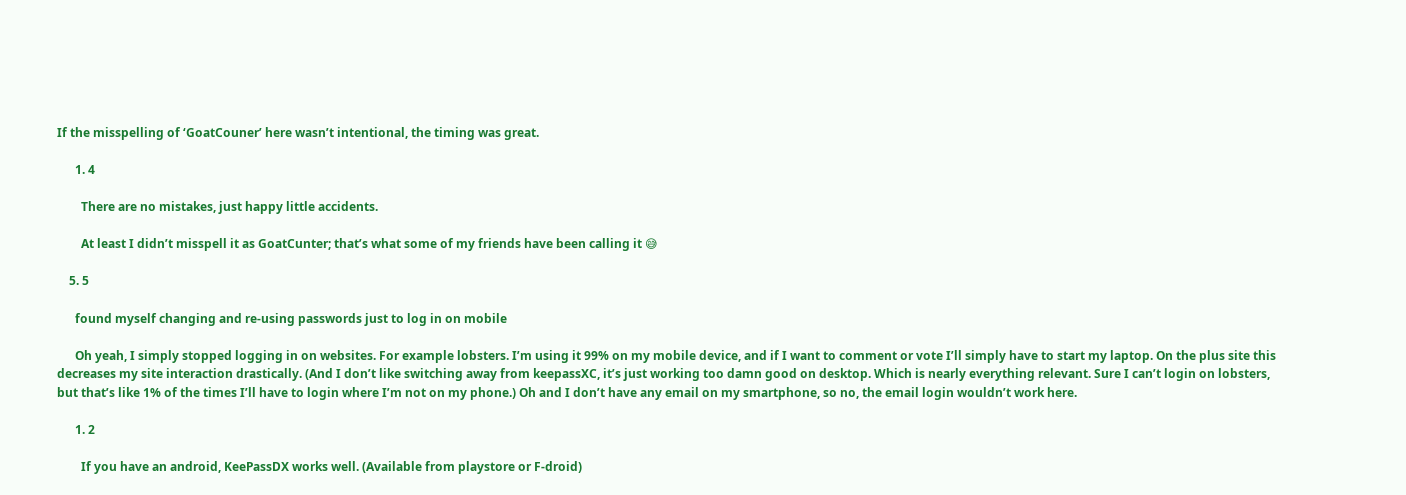If the misspelling of ‘GoatCouner’ here wasn’t intentional, the timing was great.

      1. 4

        There are no mistakes, just happy little accidents.

        At least I didn’t misspell it as GoatCunter; that’s what some of my friends have been calling it 😅

    5. 5

      found myself changing and re-using passwords just to log in on mobile

      Oh yeah, I simply stopped logging in on websites. For example lobsters. I’m using it 99% on my mobile device, and if I want to comment or vote I’ll simply have to start my laptop. On the plus site this decreases my site interaction drastically. (And I don’t like switching away from keepassXC, it’s just working too damn good on desktop. Which is nearly everything relevant. Sure I can’t login on lobsters, but that’s like 1% of the times I’ll have to login where I’m not on my phone.) Oh and I don’t have any email on my smartphone, so no, the email login wouldn’t work here.

      1. 2

        If you have an android, KeePassDX works well. (Available from playstore or F-droid)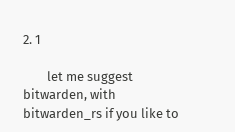2. 1

        let me suggest bitwarden, with bitwarden_rs if you like to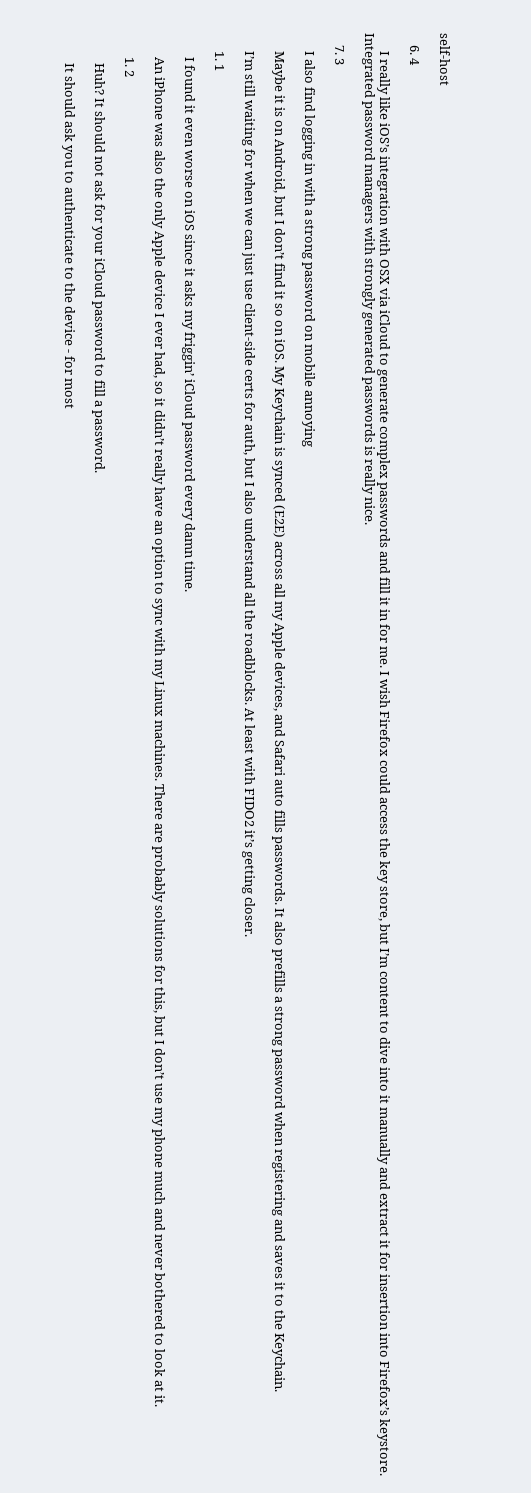self-host

    6. 4

      I really like iOS’s integration with OSX via iCloud to generate complex passwords and fill it in for me. I wish Firefox could access the key store, but I’m content to dive into it manually and extract it for insertion into Firefox’s keystore. Integrated password managers with strongly generated passwords is really nice.

    7. 3

      I also find logging in with a strong password on mobile annoying

      Maybe it is on Android, but I don’t find it so on iOS. My Keychain is synced (E2E) across all my Apple devices, and Safari auto fills passwords. It also prefills a strong password when registering and saves it to the Keychain.

      I’m still waiting for when we can just use client-side certs for auth, but I also understand all the roadblocks. At least with FIDO2 it’s getting closer.

      1. 1

        I found it even worse on iOS since it asks my friggin’ iCloud password every damn time.

        An iPhone was also the only Apple device I ever had, so it didn’t really have an option to sync with my Linux machines. There are probably solutions for this, but I don’t use my phone much and never bothered to look at it.

        1. 2

          Huh? It should not ask for your iCloud password to fill a password.

          It should ask you to authenticate to the device - for most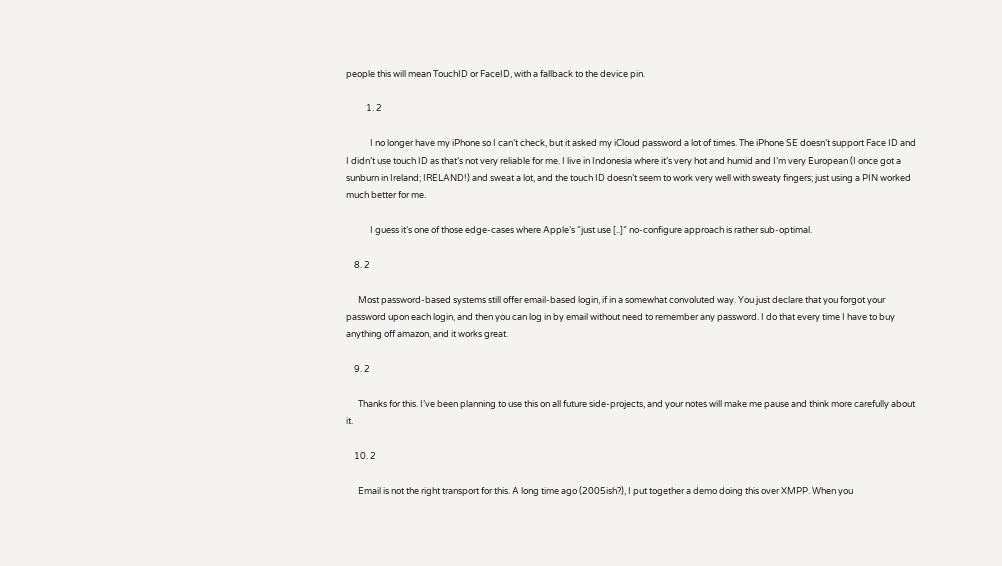people this will mean TouchID or FaceID, with a fallback to the device pin.

          1. 2

            I no longer have my iPhone so I can’t check, but it asked my iCloud password a lot of times. The iPhone SE doesn’t support Face ID and I didn’t use touch ID as that’s not very reliable for me. I live in Indonesia where it’s very hot and humid and I’m very European (I once got a sunburn in Ireland; IRELAND!) and sweat a lot, and the touch ID doesn’t seem to work very well with sweaty fingers; just using a PIN worked much better for me.

            I guess it’s one of those edge-cases where Apple’s “just use [..]” no-configure approach is rather sub-optimal.

    8. 2

      Most password-based systems still offer email-based login, if in a somewhat convoluted way. You just declare that you forgot your password upon each login, and then you can log in by email without need to remember any password. I do that every time I have to buy anything off amazon, and it works great.

    9. 2

      Thanks for this. I’ve been planning to use this on all future side-projects, and your notes will make me pause and think more carefully about it.

    10. 2

      Email is not the right transport for this. A long time ago (2005ish?), I put together a demo doing this over XMPP. When you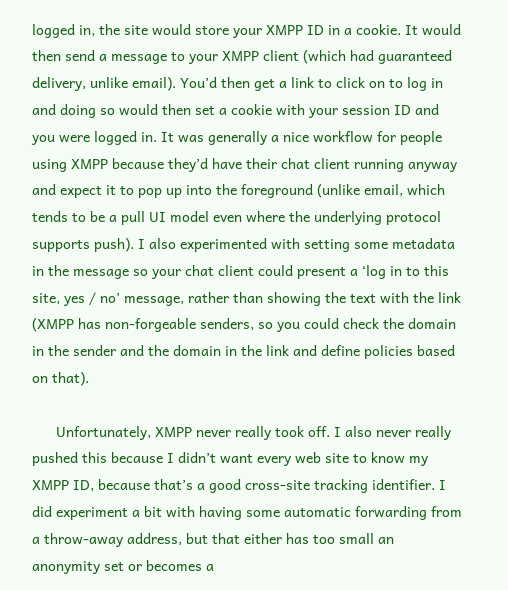logged in, the site would store your XMPP ID in a cookie. It would then send a message to your XMPP client (which had guaranteed delivery, unlike email). You’d then get a link to click on to log in and doing so would then set a cookie with your session ID and you were logged in. It was generally a nice workflow for people using XMPP because they’d have their chat client running anyway and expect it to pop up into the foreground (unlike email, which tends to be a pull UI model even where the underlying protocol supports push). I also experimented with setting some metadata in the message so your chat client could present a ‘log in to this site, yes / no’ message, rather than showing the text with the link (XMPP has non-forgeable senders, so you could check the domain in the sender and the domain in the link and define policies based on that).

      Unfortunately, XMPP never really took off. I also never really pushed this because I didn’t want every web site to know my XMPP ID, because that’s a good cross-site tracking identifier. I did experiment a bit with having some automatic forwarding from a throw-away address, but that either has too small an anonymity set or becomes a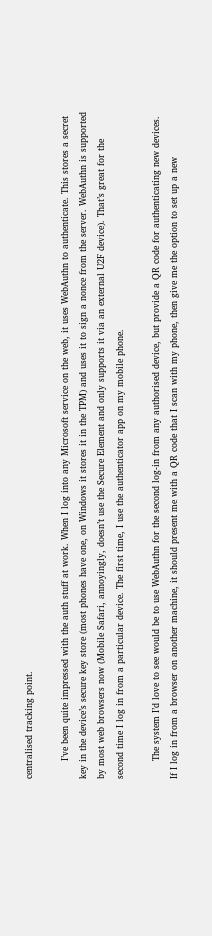centralised tracking point.

      I’ve been quite impressed with the auth stuff at work. When I log into any Microsoft service on the web, it uses WebAuthn to authenticate. This stores a secret key in the device’s secure key store (most phones have one, on Windows it stores it in the TPM) and uses it to sign a nonce from the server. WebAuthn is supported by most web browsers now (Mobile Safari, annoyingly, doesn’t use the Secure Element and only supports it via an external U2F device). That’s great for the second time I log in from a particular device. The first time, I use the authenticator app on my mobile phone.

      The system I’d love to see would be to use WebAuthn for the second log-in from any authorised device, but provide a QR code for authenticating new devices. If I log in from a browser on another machine, it should present me with a QR code that I scan with my phone, then give me the option to set up a new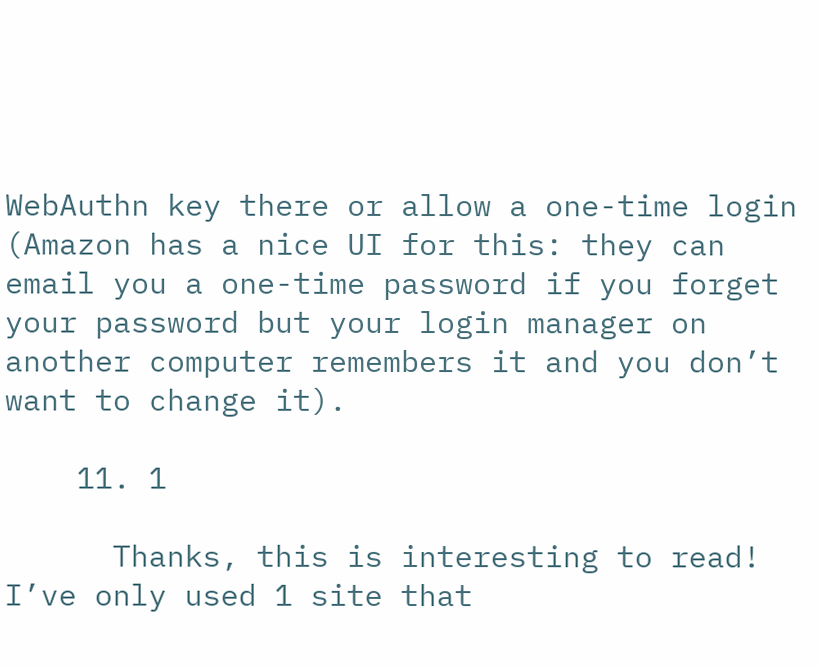WebAuthn key there or allow a one-time login (Amazon has a nice UI for this: they can email you a one-time password if you forget your password but your login manager on another computer remembers it and you don’t want to change it).

    11. 1

      Thanks, this is interesting to read! I’ve only used 1 site that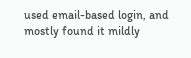used email-based login, and mostly found it mildly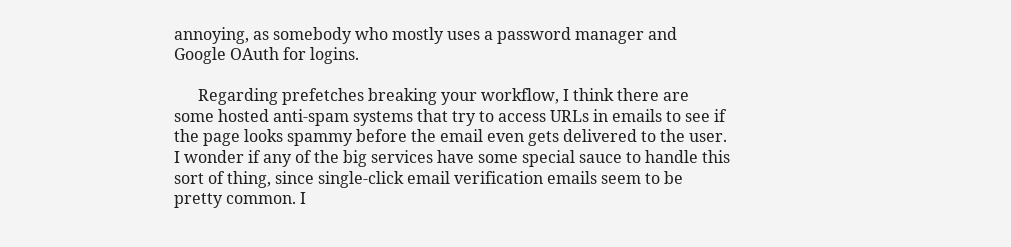annoying, as somebody who mostly uses a password manager and Google OAuth for logins.

      Regarding prefetches breaking your workflow, I think there are some hosted anti-spam systems that try to access URLs in emails to see if the page looks spammy before the email even gets delivered to the user. I wonder if any of the big services have some special sauce to handle this sort of thing, since single-click email verification emails seem to be pretty common. I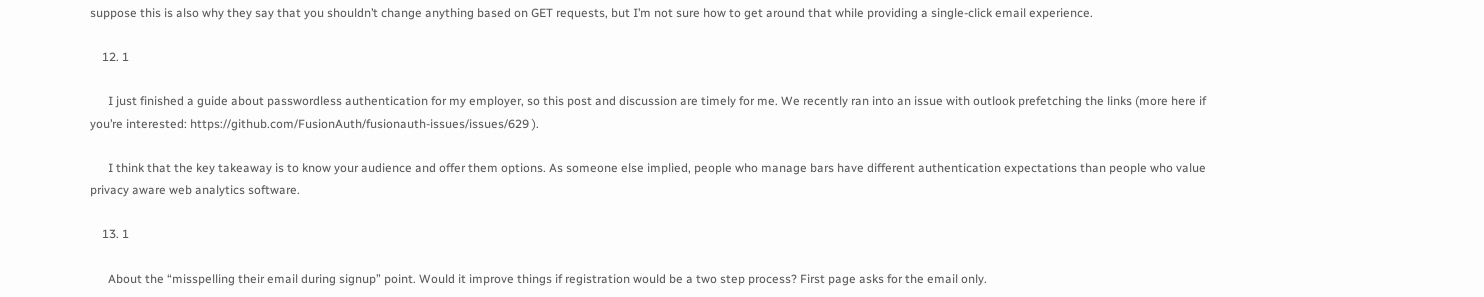suppose this is also why they say that you shouldn’t change anything based on GET requests, but I’m not sure how to get around that while providing a single-click email experience.

    12. 1

      I just finished a guide about passwordless authentication for my employer, so this post and discussion are timely for me. We recently ran into an issue with outlook prefetching the links (more here if you’re interested: https://github.com/FusionAuth/fusionauth-issues/issues/629 ).

      I think that the key takeaway is to know your audience and offer them options. As someone else implied, people who manage bars have different authentication expectations than people who value privacy aware web analytics software.

    13. 1

      About the “misspelling their email during signup” point. Would it improve things if registration would be a two step process? First page asks for the email only.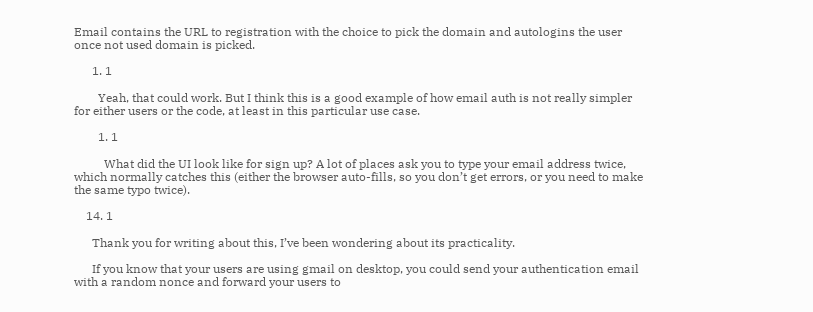Email contains the URL to registration with the choice to pick the domain and autologins the user once not used domain is picked.

      1. 1

        Yeah, that could work. But I think this is a good example of how email auth is not really simpler for either users or the code, at least in this particular use case.

        1. 1

          What did the UI look like for sign up? A lot of places ask you to type your email address twice, which normally catches this (either the browser auto-fills, so you don’t get errors, or you need to make the same typo twice).

    14. 1

      Thank you for writing about this, I’ve been wondering about its practicality.

      If you know that your users are using gmail on desktop, you could send your authentication email with a random nonce and forward your users to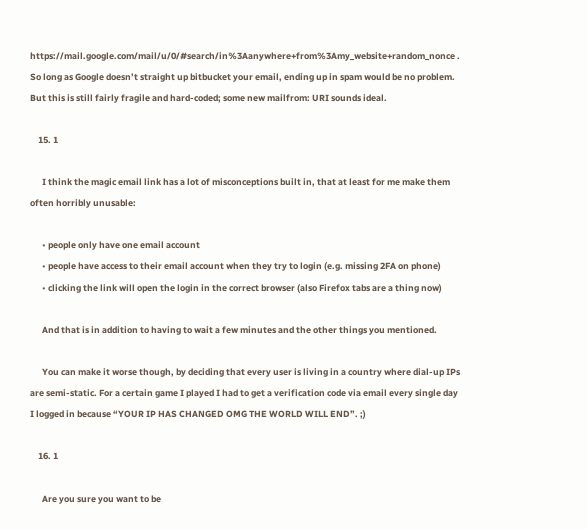https://mail.google.com/mail/u/0/#search/in%3Aanywhere+from%3Amy_website+random_nonce . So long as Google doesn’t straight up bitbucket your email, ending up in spam would be no problem. But this is still fairly fragile and hard-coded; some new mailfrom: URI sounds ideal.

    15. 1

      I think the magic email link has a lot of misconceptions built in, that at least for me make them often horribly unusable:

      • people only have one email account
      • people have access to their email account when they try to login (e.g. missing 2FA on phone)
      • clicking the link will open the login in the correct browser (also Firefox tabs are a thing now)

      And that is in addition to having to wait a few minutes and the other things you mentioned.

      You can make it worse though, by deciding that every user is living in a country where dial-up IPs are semi-static. For a certain game I played I had to get a verification code via email every single day I logged in because “YOUR IP HAS CHANGED OMG THE WORLD WILL END”. ;)

    16. 1

      Are you sure you want to be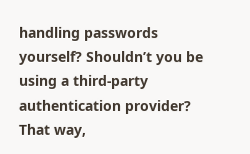handling passwords yourself? Shouldn’t you be using a third-party authentication provider? That way,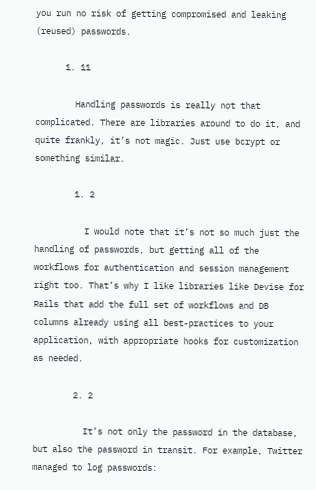you run no risk of getting compromised and leaking (reused) passwords.

      1. 11

        Handling passwords is really not that complicated. There are libraries around to do it, and quite frankly, it’s not magic. Just use bcrypt or something similar.

        1. 2

          I would note that it’s not so much just the handling of passwords, but getting all of the workflows for authentication and session management right too. That’s why I like libraries like Devise for Rails that add the full set of workflows and DB columns already using all best-practices to your application, with appropriate hooks for customization as needed.

        2. 2

          It’s not only the password in the database, but also the password in transit. For example, Twitter managed to log passwords: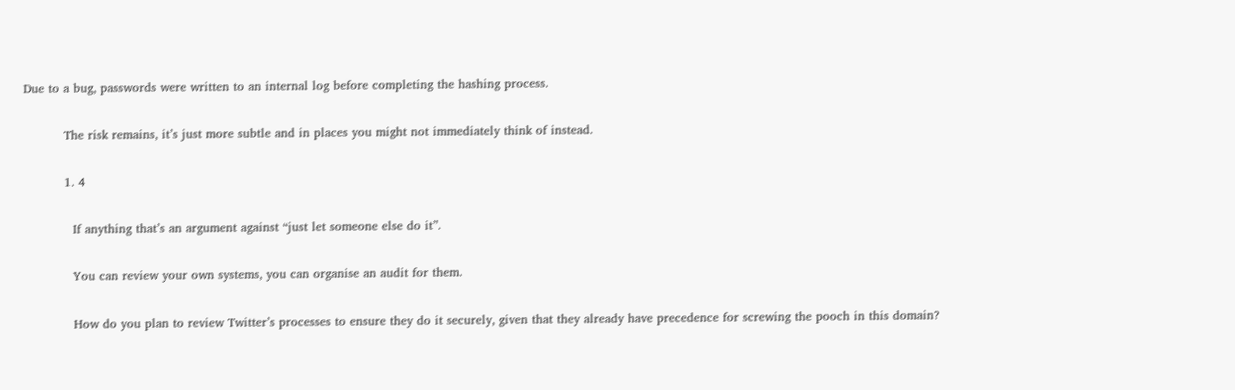Due to a bug, passwords were written to an internal log before completing the hashing process.

          The risk remains, it’s just more subtle and in places you might not immediately think of instead.

          1. 4

            If anything that’s an argument against “just let someone else do it”.

            You can review your own systems, you can organise an audit for them.

            How do you plan to review Twitter’s processes to ensure they do it securely, given that they already have precedence for screwing the pooch in this domain?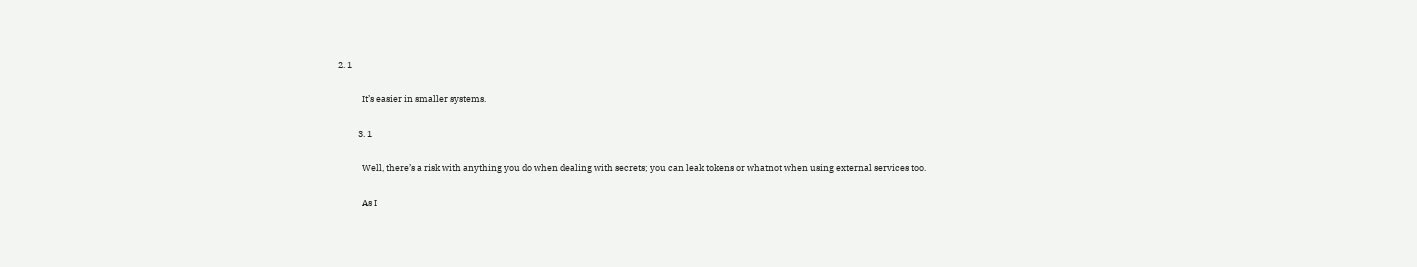2. 1

            It’s easier in smaller systems.

          3. 1

            Well, there’s a risk with anything you do when dealing with secrets; you can leak tokens or whatnot when using external services too.

            As I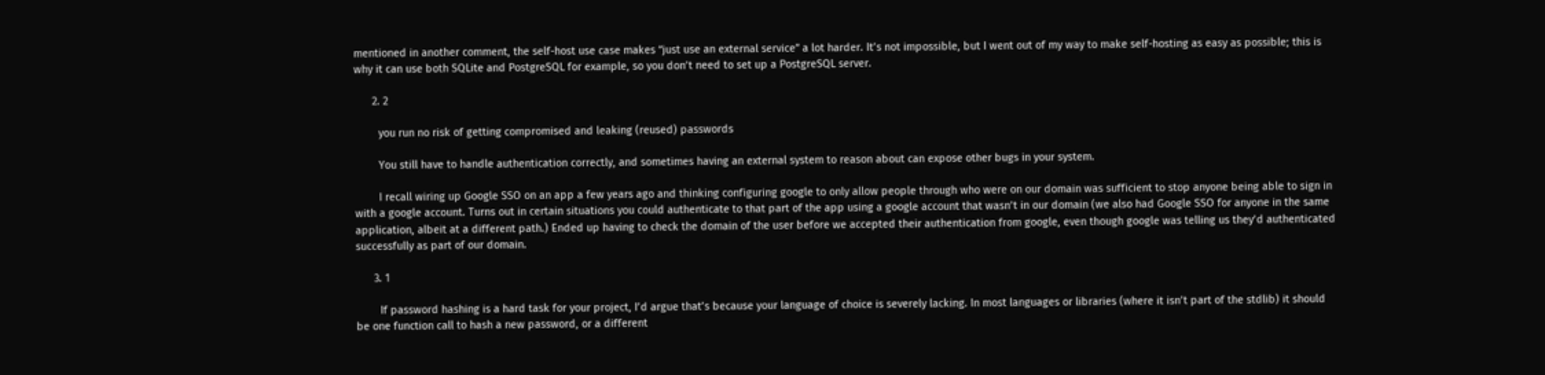mentioned in another comment, the self-host use case makes “just use an external service” a lot harder. It’s not impossible, but I went out of my way to make self-hosting as easy as possible; this is why it can use both SQLite and PostgreSQL for example, so you don’t need to set up a PostgreSQL server.

      2. 2

        you run no risk of getting compromised and leaking (reused) passwords

        You still have to handle authentication correctly, and sometimes having an external system to reason about can expose other bugs in your system.

        I recall wiring up Google SSO on an app a few years ago and thinking configuring google to only allow people through who were on our domain was sufficient to stop anyone being able to sign in with a google account. Turns out in certain situations you could authenticate to that part of the app using a google account that wasn’t in our domain (we also had Google SSO for anyone in the same application, albeit at a different path.) Ended up having to check the domain of the user before we accepted their authentication from google, even though google was telling us they’d authenticated successfully as part of our domain.

      3. 1

        If password hashing is a hard task for your project, I’d argue that’s because your language of choice is severely lacking. In most languages or libraries (where it isn’t part of the stdlib) it should be one function call to hash a new password, or a different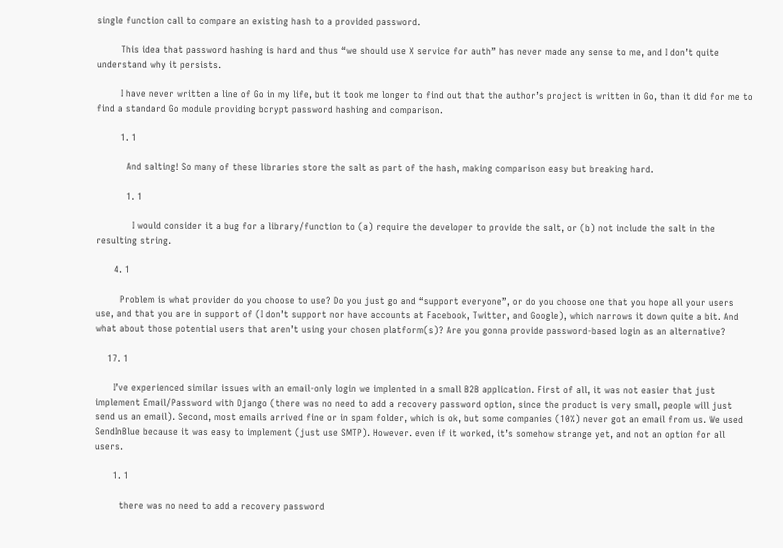single function call to compare an existing hash to a provided password.

        This idea that password hashing is hard and thus “we should use X service for auth” has never made any sense to me, and I don’t quite understand why it persists.

        I have never written a line of Go in my life, but it took me longer to find out that the author’s project is written in Go, than it did for me to find a standard Go module providing bcrypt password hashing and comparison.

        1. 1

          And salting! So many of these libraries store the salt as part of the hash, making comparison easy but breaking hard.

          1. 1

            I would consider it a bug for a library/function to (a) require the developer to provide the salt, or (b) not include the salt in the resulting string.

      4. 1

        Problem is what provider do you choose to use? Do you just go and “support everyone”, or do you choose one that you hope all your users use, and that you are in support of (I don’t support nor have accounts at Facebook, Twitter, and Google), which narrows it down quite a bit. And what about those potential users that aren’t using your chosen platform(s)? Are you gonna provide password-based login as an alternative?

    17. 1

      I’ve experienced similar issues with an email-only login we implented in a small B2B application. First of all, it was not easier that just implement Email/Password with Django (there was no need to add a recovery password option, since the product is very small, people will just send us an email). Second, most emails arrived fine or in spam folder, which is ok, but some companies (10%) never got an email from us. We used SendInBlue because it was easy to implement (just use SMTP). However. even if it worked, it’s somehow strange yet, and not an option for all users.

      1. 1

        there was no need to add a recovery password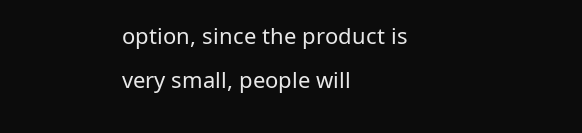option, since the product is very small, people will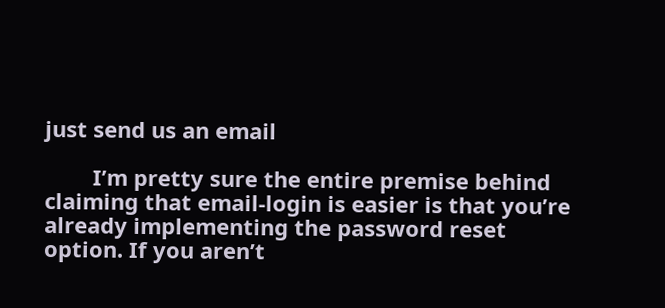just send us an email

        I’m pretty sure the entire premise behind claiming that email-login is easier is that you’re already implementing the password reset option. If you aren’t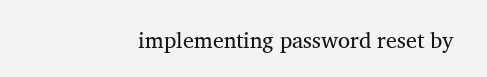implementing password reset by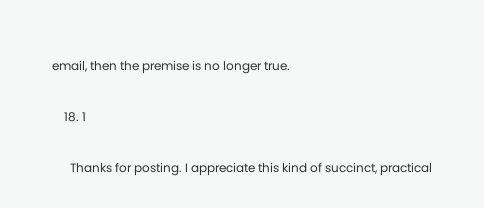email, then the premise is no longer true.

    18. 1

      Thanks for posting. I appreciate this kind of succinct, practical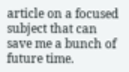article on a focused subject that can save me a bunch of future time.